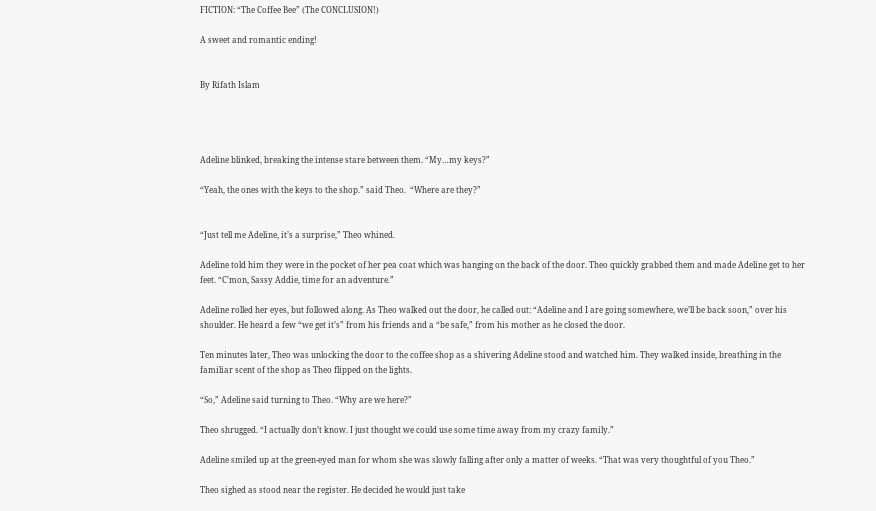FICTION: “The Coffee Bee” (The CONCLUSION!)

A sweet and romantic ending!


By Rifath Islam




Adeline blinked, breaking the intense stare between them. “My…my keys?”

“Yeah, the ones with the keys to the shop.” said Theo.  “Where are they?”


“Just tell me Adeline, it’s a surprise,” Theo whined.

Adeline told him they were in the pocket of her pea coat which was hanging on the back of the door. Theo quickly grabbed them and made Adeline get to her feet. “C’mon, Sassy Addie, time for an adventure.”

Adeline rolled her eyes, but followed along. As Theo walked out the door, he called out: “Adeline and I are going somewhere, we’ll be back soon,” over his shoulder. He heard a few “we get it’s” from his friends and a “be safe,” from his mother as he closed the door.

Ten minutes later, Theo was unlocking the door to the coffee shop as a shivering Adeline stood and watched him. They walked inside, breathing in the familiar scent of the shop as Theo flipped on the lights.

“So,” Adeline said turning to Theo. “Why are we here?”

Theo shrugged. “I actually don’t know. I just thought we could use some time away from my crazy family.”

Adeline smiled up at the green-eyed man for whom she was slowly falling after only a matter of weeks. “That was very thoughtful of you Theo.”

Theo sighed as stood near the register. He decided he would just take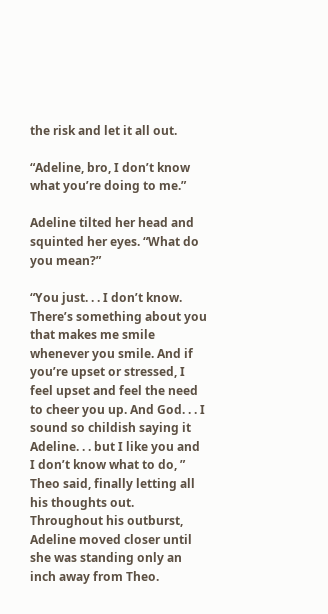the risk and let it all out.

“Adeline, bro, I don’t know what you’re doing to me.”

Adeline tilted her head and squinted her eyes. “What do you mean?”

“You just. . . I don’t know. There’s something about you that makes me smile whenever you smile. And if you’re upset or stressed, I feel upset and feel the need to cheer you up. And God. . . I sound so childish saying it Adeline. . . but I like you and I don’t know what to do, ” Theo said, finally letting all his thoughts out. Throughout his outburst, Adeline moved closer until she was standing only an inch away from Theo.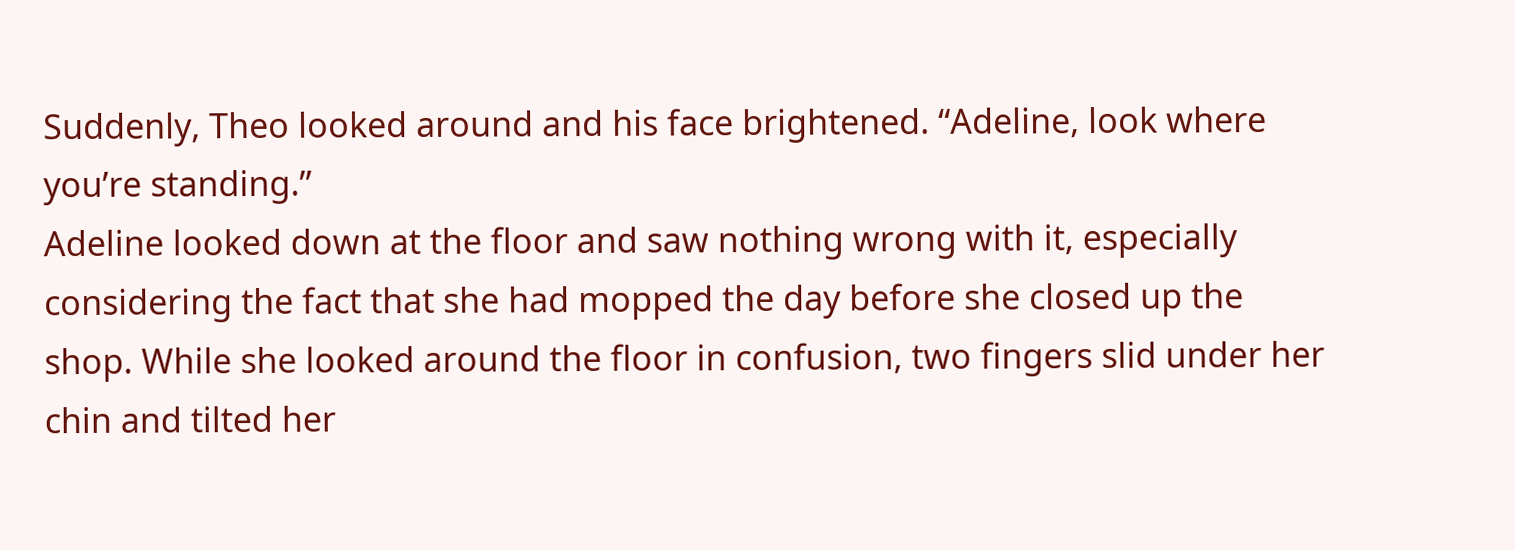Suddenly, Theo looked around and his face brightened. “Adeline, look where you’re standing.”
Adeline looked down at the floor and saw nothing wrong with it, especially considering the fact that she had mopped the day before she closed up the shop. While she looked around the floor in confusion, two fingers slid under her chin and tilted her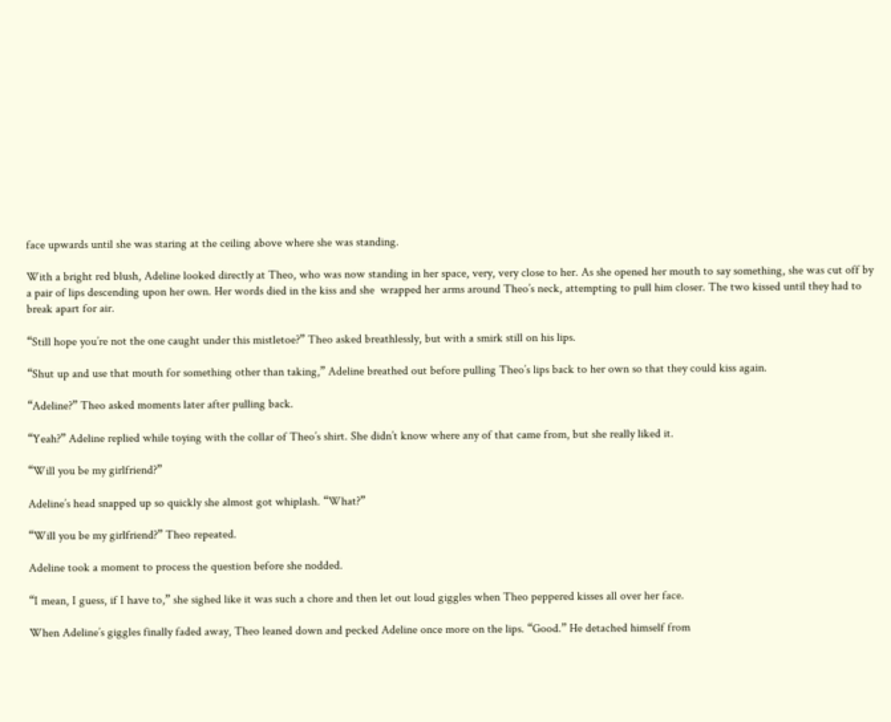face upwards until she was staring at the ceiling above where she was standing.

With a bright red blush, Adeline looked directly at Theo, who was now standing in her space, very, very close to her. As she opened her mouth to say something, she was cut off by a pair of lips descending upon her own. Her words died in the kiss and she  wrapped her arms around Theo’s neck, attempting to pull him closer. The two kissed until they had to break apart for air.

“Still hope you’re not the one caught under this mistletoe?” Theo asked breathlessly, but with a smirk still on his lips.

“Shut up and use that mouth for something other than taking,” Adeline breathed out before pulling Theo’s lips back to her own so that they could kiss again.

“Adeline?” Theo asked moments later after pulling back.

“Yeah?” Adeline replied while toying with the collar of Theo’s shirt. She didn’t know where any of that came from, but she really liked it.

“Will you be my girlfriend?”

Adeline’s head snapped up so quickly she almost got whiplash. “What?”

“Will you be my girlfriend?” Theo repeated.

Adeline took a moment to process the question before she nodded.

“I mean, I guess, if I have to,” she sighed like it was such a chore and then let out loud giggles when Theo peppered kisses all over her face.

When Adeline’s giggles finally faded away, Theo leaned down and pecked Adeline once more on the lips. “Good.” He detached himself from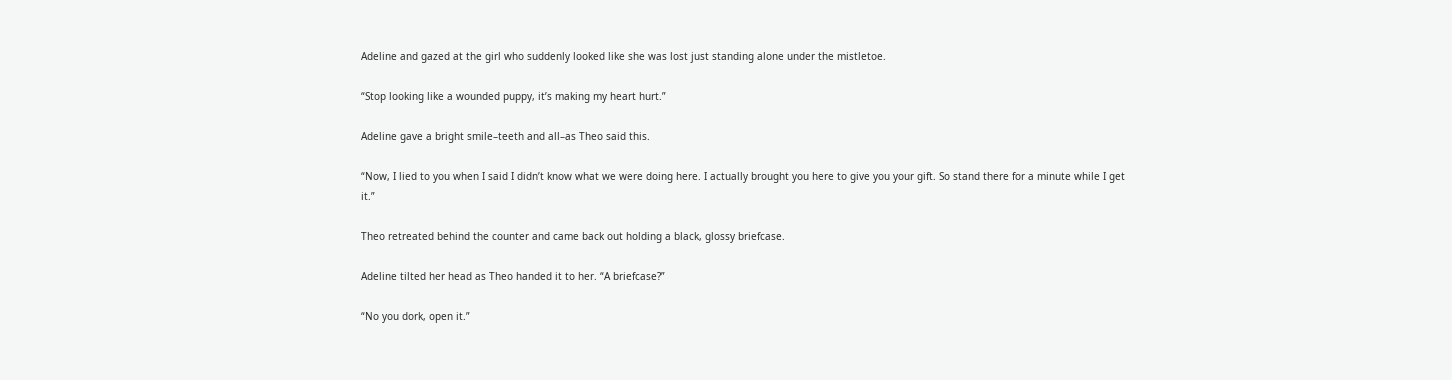Adeline and gazed at the girl who suddenly looked like she was lost just standing alone under the mistletoe.

“Stop looking like a wounded puppy, it’s making my heart hurt.”

Adeline gave a bright smile–teeth and all–as Theo said this.

“Now, I lied to you when I said I didn’t know what we were doing here. I actually brought you here to give you your gift. So stand there for a minute while I get it.”

Theo retreated behind the counter and came back out holding a black, glossy briefcase.

Adeline tilted her head as Theo handed it to her. “A briefcase?”

“No you dork, open it.”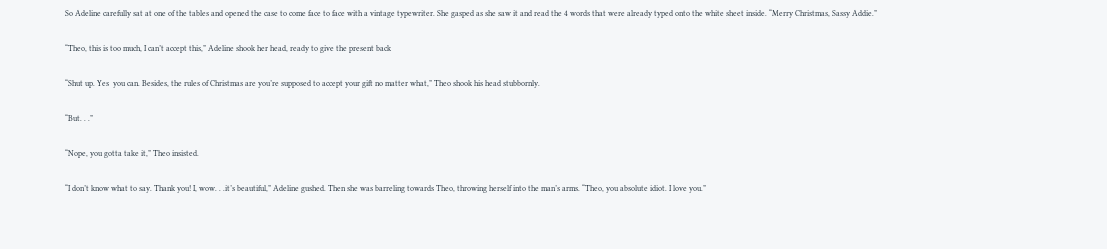So Adeline carefully sat at one of the tables and opened the case to come face to face with a vintage typewriter. She gasped as she saw it and read the 4 words that were already typed onto the white sheet inside. “Merry Christmas, Sassy Addie.”

“Theo, this is too much, I can’t accept this,” Adeline shook her head, ready to give the present back

“Shut up. Yes  you can. Besides, the rules of Christmas are you’re supposed to accept your gift no matter what,” Theo shook his head stubbornly.

“But. . .”

“Nope, you gotta take it,” Theo insisted.

“I don’t know what to say. Thank you! I, wow. . .it’s beautiful,” Adeline gushed. Then she was barreling towards Theo, throwing herself into the man’s arms. “Theo, you absolute idiot. I love you.”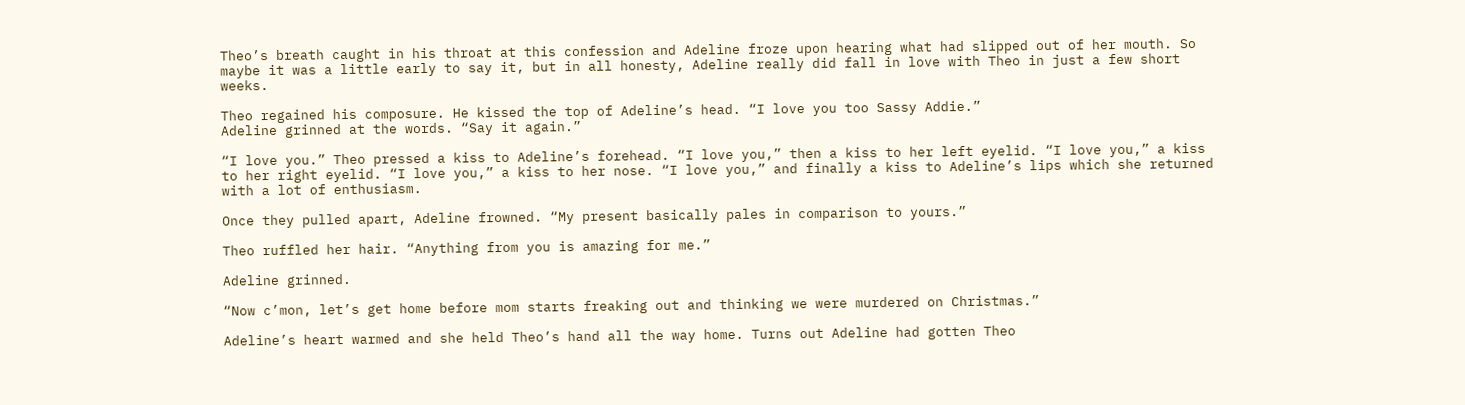Theo’s breath caught in his throat at this confession and Adeline froze upon hearing what had slipped out of her mouth. So maybe it was a little early to say it, but in all honesty, Adeline really did fall in love with Theo in just a few short weeks.

Theo regained his composure. He kissed the top of Adeline’s head. “I love you too Sassy Addie.”
Adeline grinned at the words. “Say it again.”

“I love you.” Theo pressed a kiss to Adeline’s forehead. “I love you,” then a kiss to her left eyelid. “I love you,” a kiss to her right eyelid. “I love you,” a kiss to her nose. “I love you,” and finally a kiss to Adeline’s lips which she returned with a lot of enthusiasm.

Once they pulled apart, Adeline frowned. “My present basically pales in comparison to yours.”

Theo ruffled her hair. “Anything from you is amazing for me.”

Adeline grinned.

“Now c’mon, let’s get home before mom starts freaking out and thinking we were murdered on Christmas.”

Adeline’s heart warmed and she held Theo’s hand all the way home. Turns out Adeline had gotten Theo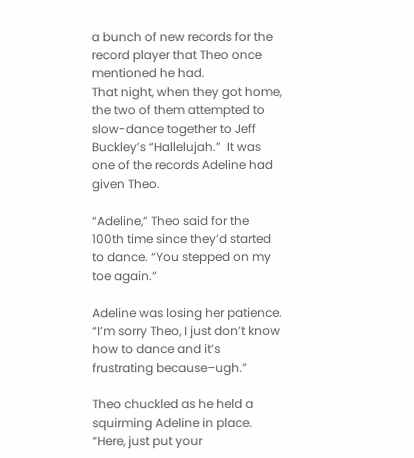a bunch of new records for the record player that Theo once mentioned he had.
That night, when they got home, the two of them attempted to slow-dance together to Jeff Buckley’s “Hallelujah.”  It was one of the records Adeline had given Theo.

“Adeline,” Theo said for the 100th time since they’d started to dance. “You stepped on my toe again.”

Adeline was losing her patience. “I’m sorry Theo, I just don’t know how to dance and it’s frustrating because–ugh.”

Theo chuckled as he held a squirming Adeline in place. “Here, just put your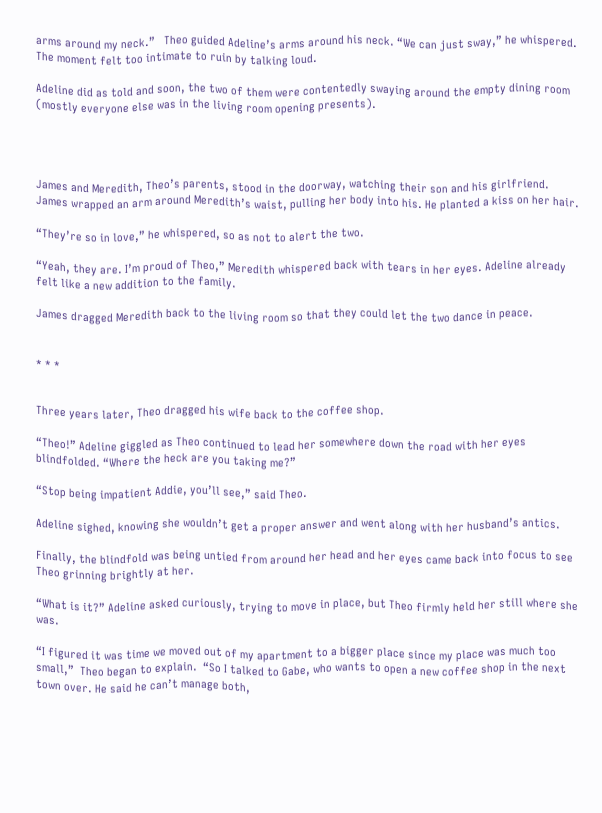arms around my neck.”   Theo guided Adeline’s arms around his neck. “We can just sway,” he whispered. The moment felt too intimate to ruin by talking loud.

Adeline did as told and soon, the two of them were contentedly swaying around the empty dining room (mostly everyone else was in the living room opening presents).




James and Meredith, Theo’s parents, stood in the doorway, watching their son and his girlfriend. James wrapped an arm around Meredith’s waist, pulling her body into his. He planted a kiss on her hair.

“They’re so in love,” he whispered, so as not to alert the two.

“Yeah, they are. I’m proud of Theo,” Meredith whispered back with tears in her eyes. Adeline already felt like a new addition to the family.

James dragged Meredith back to the living room so that they could let the two dance in peace.


* * *


Three years later, Theo dragged his wife back to the coffee shop.

“Theo!” Adeline giggled as Theo continued to lead her somewhere down the road with her eyes blindfolded. “Where the heck are you taking me?”

“Stop being impatient Addie, you’ll see,” said Theo.

Adeline sighed, knowing she wouldn’t get a proper answer and went along with her husband’s antics.

Finally, the blindfold was being untied from around her head and her eyes came back into focus to see Theo grinning brightly at her.

“What is it?” Adeline asked curiously, trying to move in place, but Theo firmly held her still where she was.

“I figured it was time we moved out of my apartment to a bigger place since my place was much too small,”  Theo began to explain.  “So I talked to Gabe, who wants to open a new coffee shop in the next town over. He said he can’t manage both,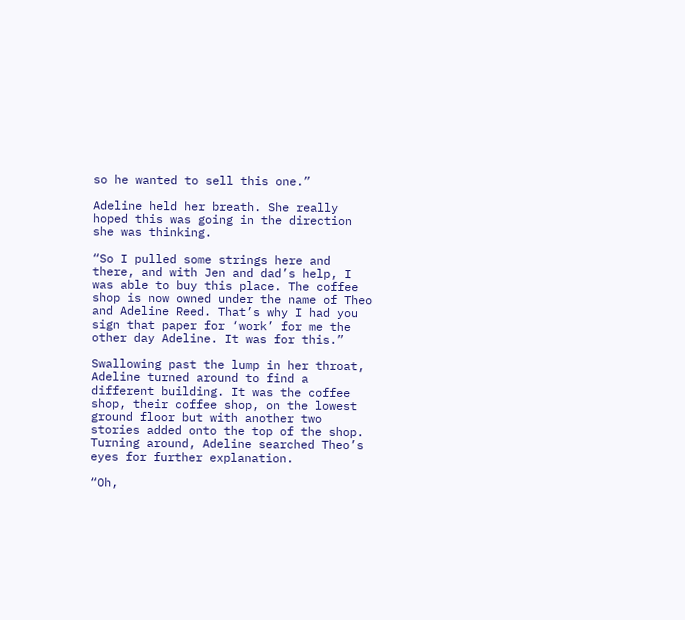so he wanted to sell this one.”

Adeline held her breath. She really hoped this was going in the direction she was thinking.

“So I pulled some strings here and there, and with Jen and dad’s help, I was able to buy this place. The coffee shop is now owned under the name of Theo and Adeline Reed. That’s why I had you sign that paper for ‘work’ for me the other day Adeline. It was for this.”

Swallowing past the lump in her throat, Adeline turned around to find a different building. It was the coffee shop, their coffee shop, on the lowest ground floor but with another two stories added onto the top of the shop. Turning around, Adeline searched Theo’s eyes for further explanation.

“Oh,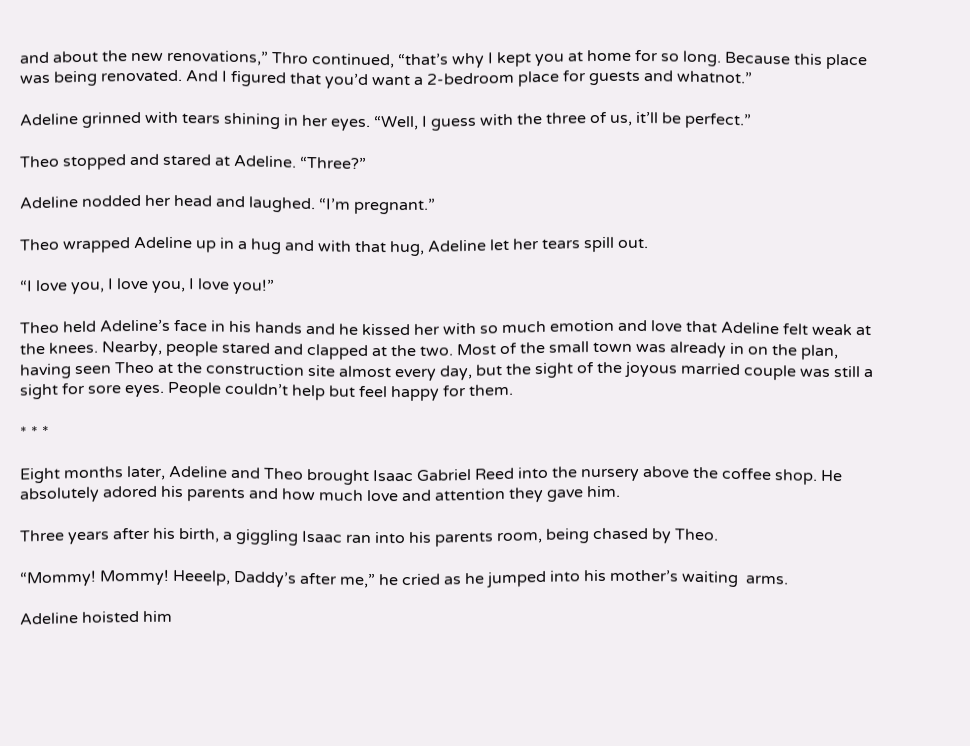and about the new renovations,” Thro continued, “that’s why I kept you at home for so long. Because this place was being renovated. And I figured that you’d want a 2-bedroom place for guests and whatnot.”

Adeline grinned with tears shining in her eyes. “Well, I guess with the three of us, it’ll be perfect.”

Theo stopped and stared at Adeline. “Three?”

Adeline nodded her head and laughed. “I’m pregnant.”

Theo wrapped Adeline up in a hug and with that hug, Adeline let her tears spill out.

“I love you, I love you, I love you!”

Theo held Adeline’s face in his hands and he kissed her with so much emotion and love that Adeline felt weak at the knees. Nearby, people stared and clapped at the two. Most of the small town was already in on the plan, having seen Theo at the construction site almost every day, but the sight of the joyous married couple was still a sight for sore eyes. People couldn’t help but feel happy for them.

* * *

Eight months later, Adeline and Theo brought Isaac Gabriel Reed into the nursery above the coffee shop. He absolutely adored his parents and how much love and attention they gave him.

Three years after his birth, a giggling Isaac ran into his parents room, being chased by Theo.

“Mommy! Mommy! Heeelp, Daddy’s after me,” he cried as he jumped into his mother’s waiting  arms.

Adeline hoisted him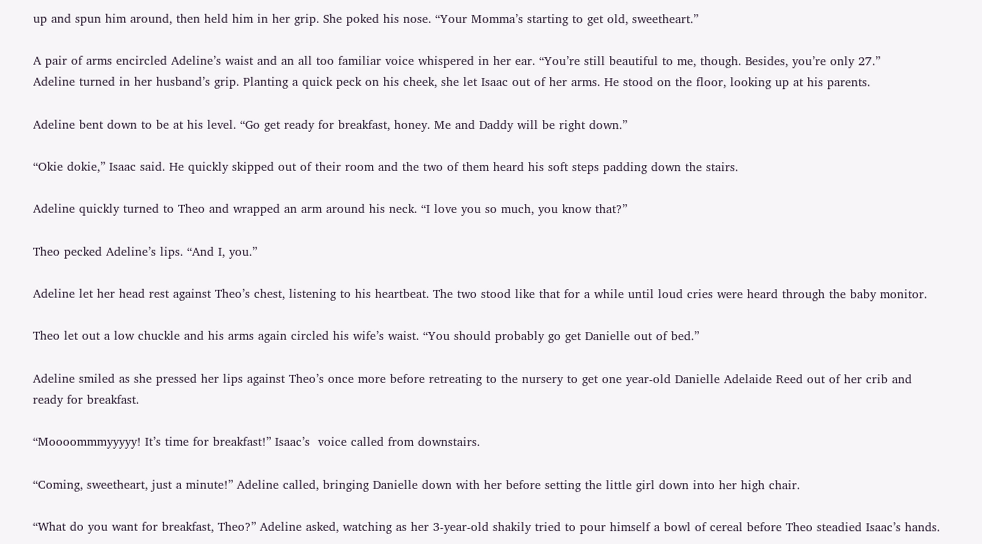up and spun him around, then held him in her grip. She poked his nose. “Your Momma’s starting to get old, sweetheart.”

A pair of arms encircled Adeline’s waist and an all too familiar voice whispered in her ear. “You’re still beautiful to me, though. Besides, you’re only 27.”
Adeline turned in her husband’s grip. Planting a quick peck on his cheek, she let Isaac out of her arms. He stood on the floor, looking up at his parents.

Adeline bent down to be at his level. “Go get ready for breakfast, honey. Me and Daddy will be right down.”

“Okie dokie,” Isaac said. He quickly skipped out of their room and the two of them heard his soft steps padding down the stairs.

Adeline quickly turned to Theo and wrapped an arm around his neck. “I love you so much, you know that?”

Theo pecked Adeline’s lips. “And I, you.”

Adeline let her head rest against Theo’s chest, listening to his heartbeat. The two stood like that for a while until loud cries were heard through the baby monitor.

Theo let out a low chuckle and his arms again circled his wife’s waist. “You should probably go get Danielle out of bed.”

Adeline smiled as she pressed her lips against Theo’s once more before retreating to the nursery to get one year-old Danielle Adelaide Reed out of her crib and ready for breakfast.

“Moooommmyyyyy! It’s time for breakfast!” Isaac’s  voice called from downstairs.

“Coming, sweetheart, just a minute!” Adeline called, bringing Danielle down with her before setting the little girl down into her high chair.

“What do you want for breakfast, Theo?” Adeline asked, watching as her 3-year-old shakily tried to pour himself a bowl of cereal before Theo steadied Isaac’s hands.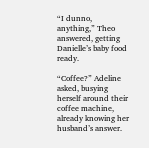“I dunno, anything,” Theo answered, getting Danielle’s baby food ready.

“Coffee?” Adeline asked, busying herself around their coffee machine, already knowing her husband’s answer.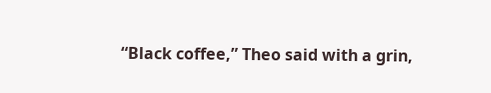“Black coffee,” Theo said with a grin,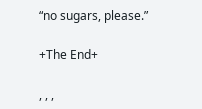“no sugars, please.”

+The End+

, , ,